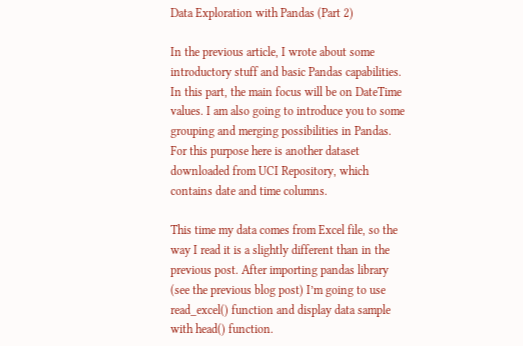Data Exploration with Pandas (Part 2)

In the previous article, I wrote about some introductory stuff and basic Pandas capabilities. In this part, the main focus will be on DateTime values. I am also going to introduce you to some grouping and merging possibilities in Pandas. For this purpose here is another dataset downloaded from UCI Repository, which contains date and time columns.

This time my data comes from Excel file, so the way I read it is a slightly different than in the previous post. After importing pandas library (see the previous blog post) I’m going to use read_excel() function and display data sample with head() function.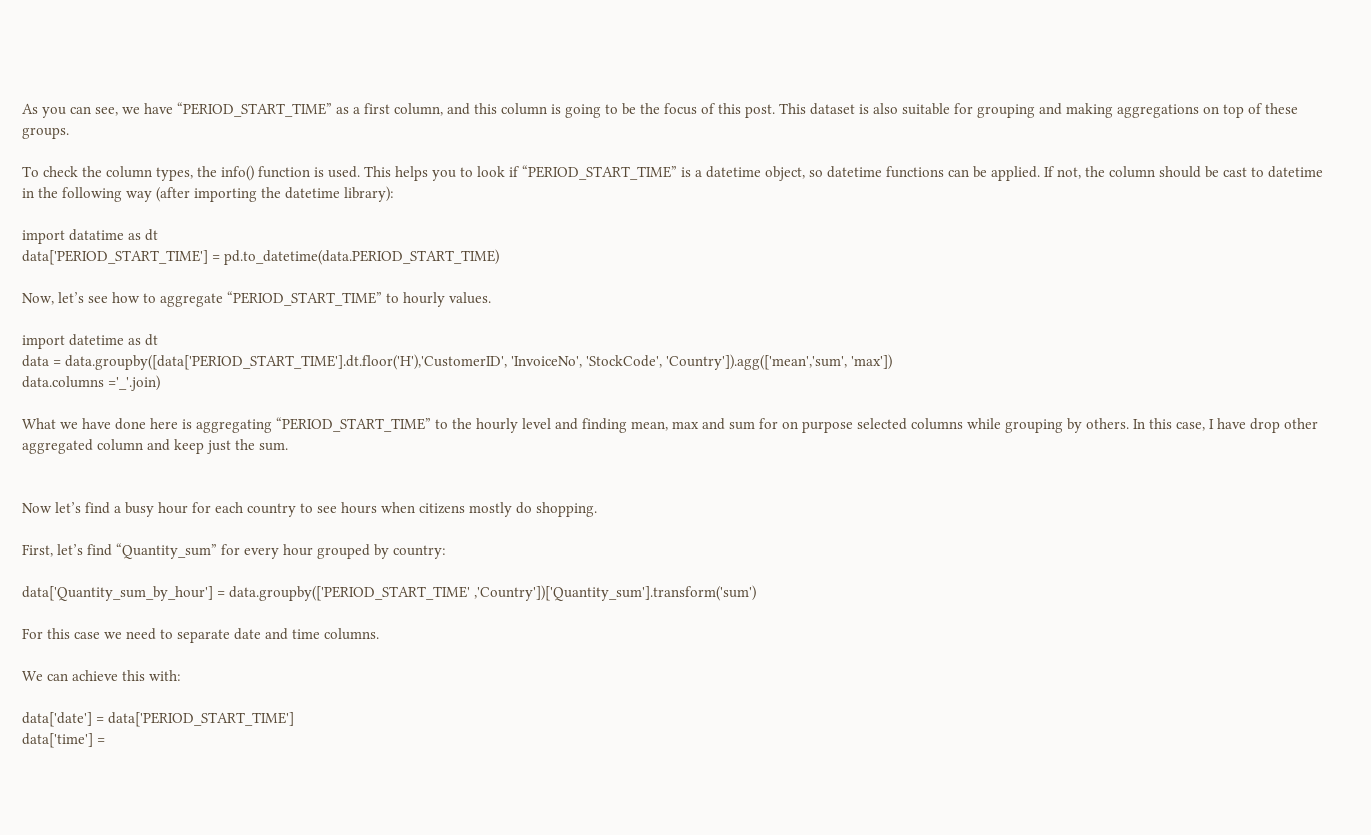As you can see, we have “PERIOD_START_TIME” as a first column, and this column is going to be the focus of this post. This dataset is also suitable for grouping and making aggregations on top of these groups.

To check the column types, the info() function is used. This helps you to look if “PERIOD_START_TIME” is a datetime object, so datetime functions can be applied. If not, the column should be cast to datetime in the following way (after importing the datetime library):

import datatime as dt
data['PERIOD_START_TIME'] = pd.to_datetime(data.PERIOD_START_TIME)

Now, let’s see how to aggregate “PERIOD_START_TIME” to hourly values.

import datetime as dt
data = data.groupby([data['PERIOD_START_TIME'].dt.floor('H'),'CustomerID', 'InvoiceNo', 'StockCode', 'Country']).agg(['mean','sum', 'max'])
data.columns ='_'.join)

What we have done here is aggregating “PERIOD_START_TIME” to the hourly level and finding mean, max and sum for on purpose selected columns while grouping by others. In this case, I have drop other aggregated column and keep just the sum.


Now let’s find a busy hour for each country to see hours when citizens mostly do shopping.

First, let’s find “Quantity_sum” for every hour grouped by country:

data['Quantity_sum_by_hour'] = data.groupby(['PERIOD_START_TIME' ,'Country'])['Quantity_sum'].transform('sum')

For this case we need to separate date and time columns.

We can achieve this with:

data['date'] = data['PERIOD_START_TIME']
data['time'] =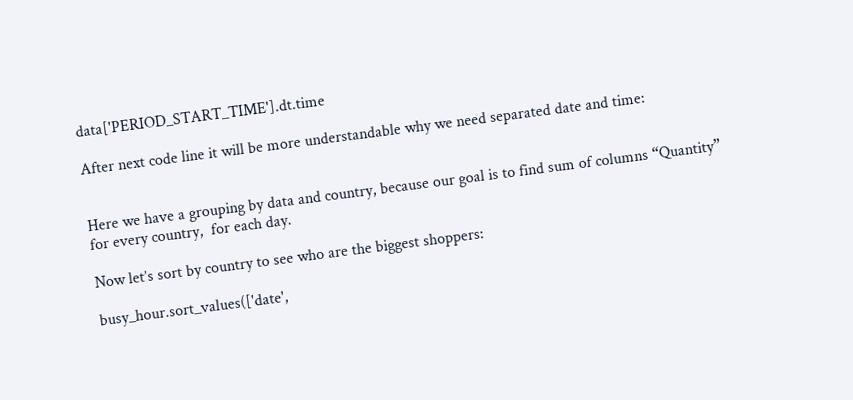data['PERIOD_START_TIME'].dt.time

After next code line it will be more understandable why we need separated date and time:


Here we have a grouping by data and country, because our goal is to find sum of columns “Quantity” for every country,  for each day.

Now let’s sort by country to see who are the biggest shoppers:

busy_hour.sort_values(['date',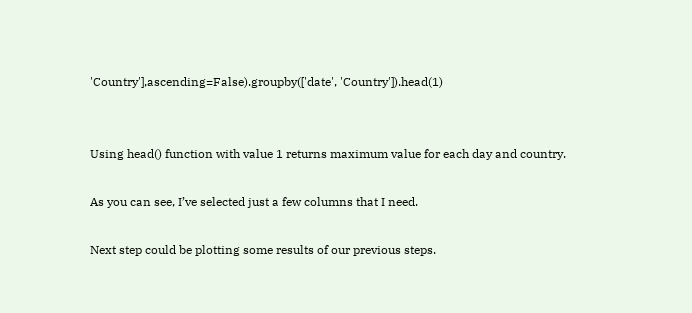'Country'],ascending=False).groupby(['date', 'Country']).head(1)


Using head() function with value 1 returns maximum value for each day and country.

As you can see, I’ve selected just a few columns that I need.

Next step could be plotting some results of our previous steps.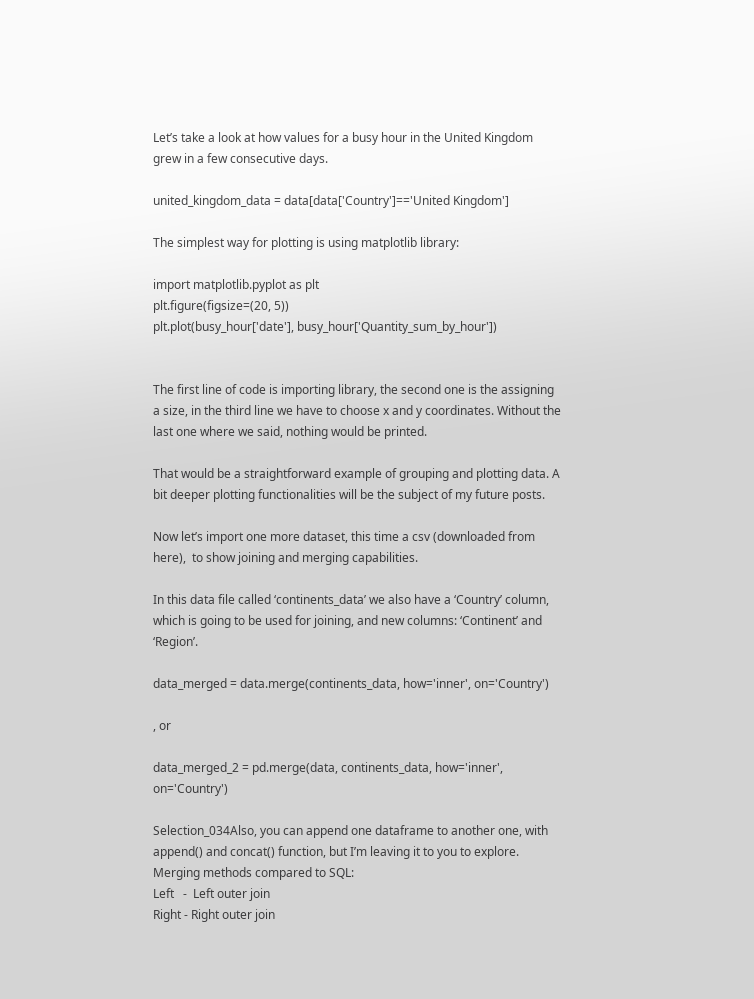Let’s take a look at how values for a busy hour in the United Kingdom grew in a few consecutive days.

united_kingdom_data = data[data['Country']=='United Kingdom']

The simplest way for plotting is using matplotlib library:

import matplotlib.pyplot as plt
plt.figure(figsize=(20, 5))
plt.plot(busy_hour['date'], busy_hour['Quantity_sum_by_hour'])


The first line of code is importing library, the second one is the assigning a size, in the third line we have to choose x and y coordinates. Without the last one where we said, nothing would be printed.

That would be a straightforward example of grouping and plotting data. A bit deeper plotting functionalities will be the subject of my future posts.

Now let’s import one more dataset, this time a csv (downloaded from here),  to show joining and merging capabilities.

In this data file called ‘continents_data’ we also have a ‘Country’ column, which is going to be used for joining, and new columns: ‘Continent’ and ‘Region’.

data_merged = data.merge(continents_data, how='inner', on='Country')

, or

data_merged_2 = pd.merge(data, continents_data, how='inner', on='Country')

Selection_034Also, you can append one dataframe to another one, with append() and concat() function, but I’m leaving it to you to explore.
Merging methods compared to SQL:
Left   -  Left outer join
Right - Right outer join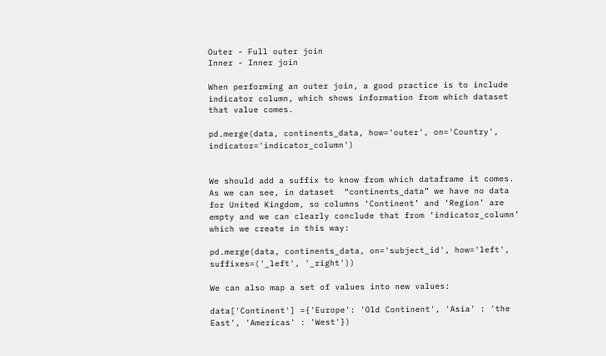Outer - Full outer join
Inner - Inner join

When performing an outer join, a good practice is to include indicator column, which shows information from which dataset that value comes.

pd.merge(data, continents_data, how='outer', on='Country', indicator='indicator_column')


We should add a suffix to know from which dataframe it comes. As we can see, in dataset  “continents_data” we have no data for United Kingdom, so columns ‘Continent’ and ‘Region’ are empty and we can clearly conclude that from ‘indicator_column’ which we create in this way:

pd.merge(data, continents_data, on='subject_id', how='left', suffixes=('_left', '_right'))

We can also map a set of values into new values:

data['Continent'] ={'Europe': 'Old Continent', 'Asia' : 'the East', 'Americas' : 'West'})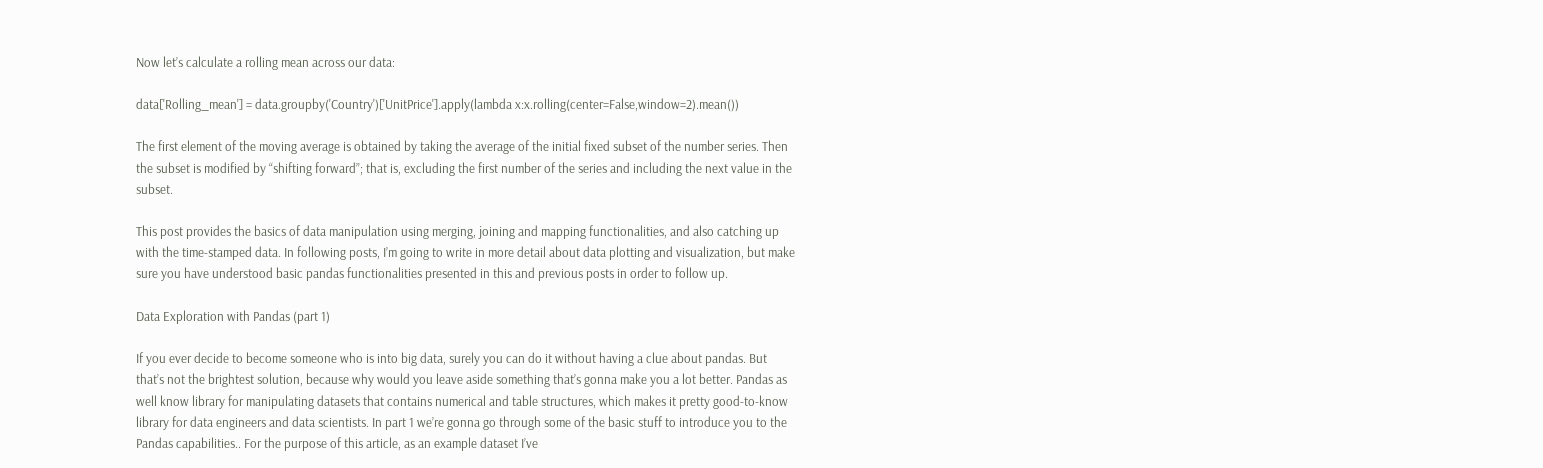Now let’s calculate a rolling mean across our data:

data['Rolling_mean'] = data.groupby('Country')['UnitPrice'].apply(lambda x:x.rolling(center=False,window=2).mean())

The first element of the moving average is obtained by taking the average of the initial fixed subset of the number series. Then the subset is modified by “shifting forward”; that is, excluding the first number of the series and including the next value in the subset.

This post provides the basics of data manipulation using merging, joining and mapping functionalities, and also catching up with the time-stamped data. In following posts, I’m going to write in more detail about data plotting and visualization, but make sure you have understood basic pandas functionalities presented in this and previous posts in order to follow up.

Data Exploration with Pandas (part 1)

If you ever decide to become someone who is into big data, surely you can do it without having a clue about pandas. But that’s not the brightest solution, because why would you leave aside something that’s gonna make you a lot better. Pandas as well know library for manipulating datasets that contains numerical and table structures, which makes it pretty good-to-know library for data engineers and data scientists. In part 1 we’re gonna go through some of the basic stuff to introduce you to the Pandas capabilities.. For the purpose of this article, as an example dataset I’ve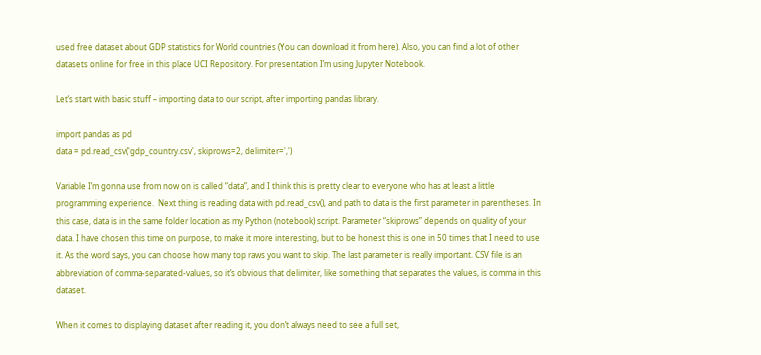used free dataset about GDP statistics for World countries (You can download it from here). Also, you can find a lot of other datasets online for free in this place UCI Repository. For presentation I’m using Jupyter Notebook.

Let’s start with basic stuff – importing data to our script, after importing pandas library.

import pandas as pd
data = pd.read_csv('gdp_country.csv', skiprows=2, delimiter=',')

Variable I’m gonna use from now on is called “data”, and I think this is pretty clear to everyone who has at least a little programming experience.  Next thing is reading data with pd.read_csv(), and path to data is the first parameter in parentheses. In this case, data is in the same folder location as my Python (notebook) script. Parameter “skiprows” depends on quality of your data. I have chosen this time on purpose, to make it more interesting, but to be honest this is one in 50 times that I need to use it. As the word says, you can choose how many top raws you want to skip. The last parameter is really important. CSV file is an abbreviation of comma-separated-values, so it’s obvious that delimiter, like something that separates the values, is comma in this dataset.

When it comes to displaying dataset after reading it, you don’t always need to see a full set,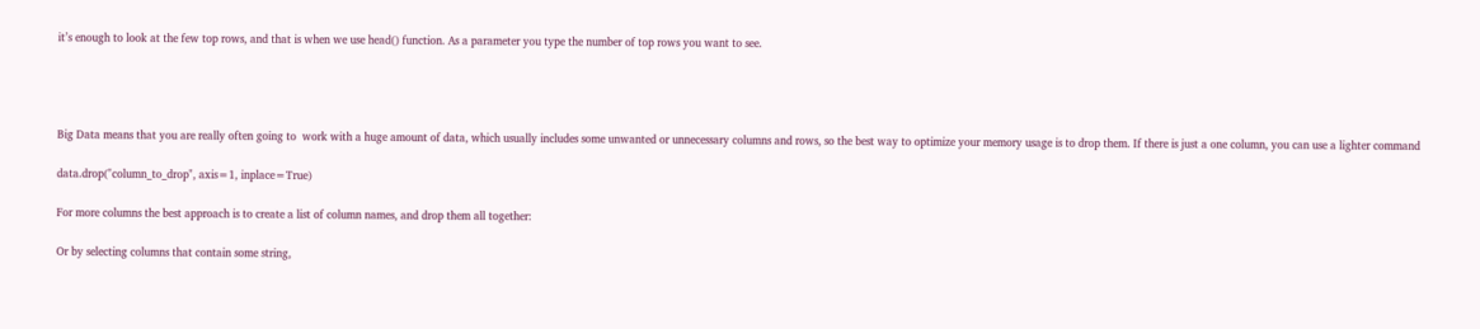it’s enough to look at the few top rows, and that is when we use head() function. As a parameter you type the number of top rows you want to see.




Big Data means that you are really often going to  work with a huge amount of data, which usually includes some unwanted or unnecessary columns and rows, so the best way to optimize your memory usage is to drop them. If there is just a one column, you can use a lighter command

data.drop("column_to_drop", axis=1, inplace=True)

For more columns the best approach is to create a list of column names, and drop them all together:

Or by selecting columns that contain some string,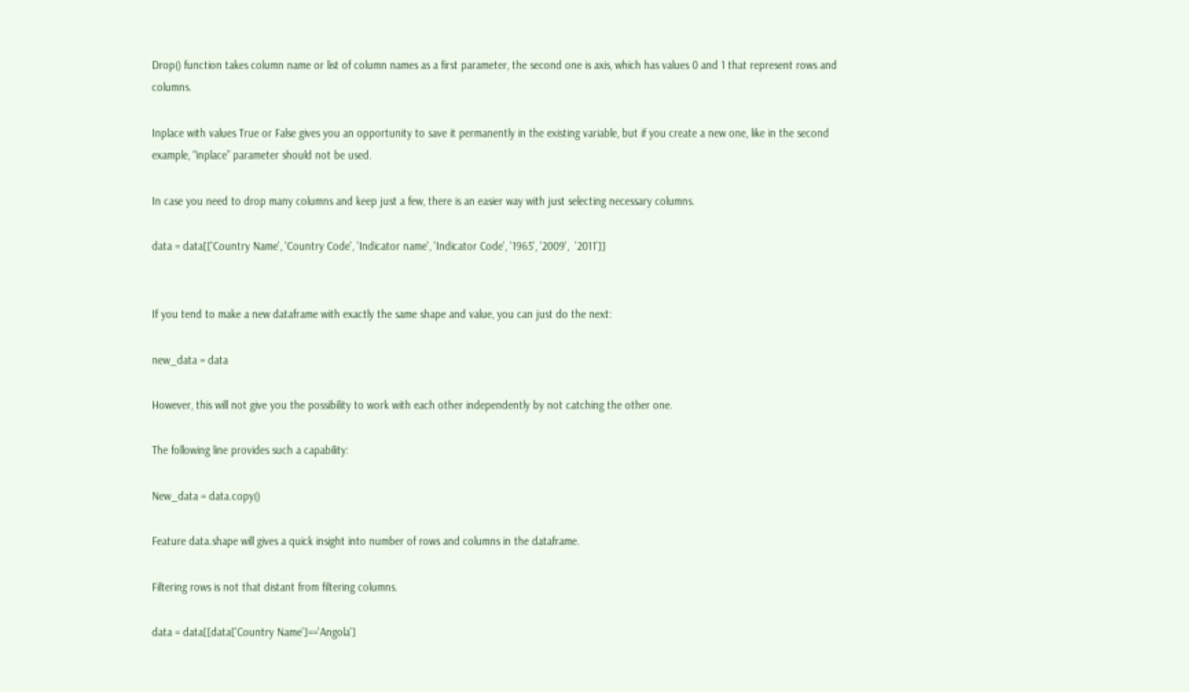Drop() function takes column name or list of column names as a first parameter, the second one is axis, which has values 0 and 1 that represent rows and columns.

Inplace with values True or False gives you an opportunity to save it permanently in the existing variable, but if you create a new one, like in the second example, “inplace” parameter should not be used.

In case you need to drop many columns and keep just a few, there is an easier way with just selecting necessary columns.

data = data[['Country Name', 'Country Code', 'Indicator name', 'Indicator Code', '1965', '2009',  '2011']]


If you tend to make a new dataframe with exactly the same shape and value, you can just do the next:

new_data = data

However, this will not give you the possibility to work with each other independently by not catching the other one.

The following line provides such a capability:

New_data = data.copy()

Feature data.shape will gives a quick insight into number of rows and columns in the dataframe.

Filtering rows is not that distant from filtering columns.

data = data[[data['Country Name']=='Angola']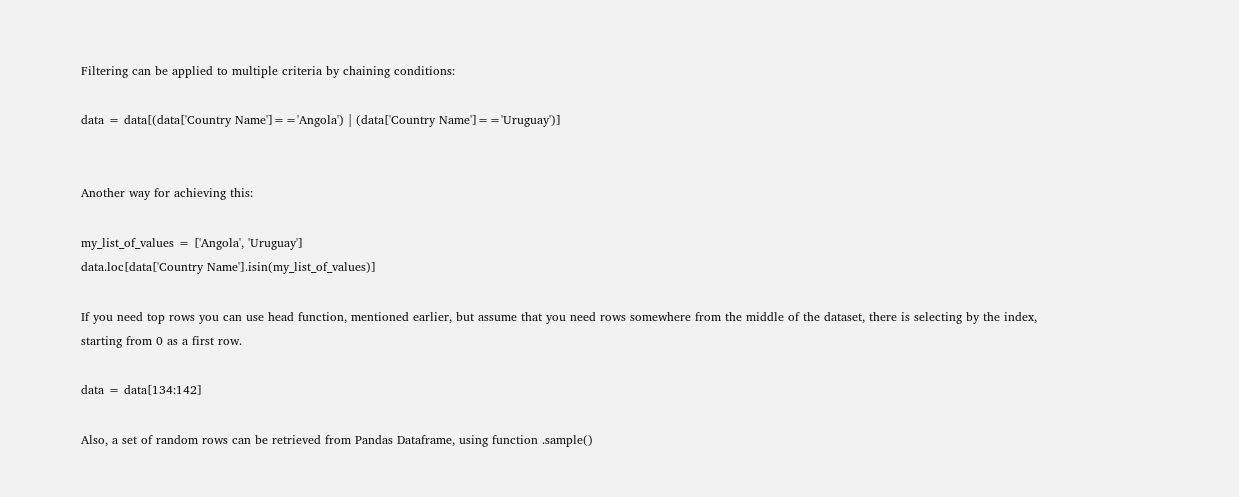Filtering can be applied to multiple criteria by chaining conditions:

data = data[(data['Country Name']=='Angola') | (data['Country Name']=='Uruguay')]


Another way for achieving this:

my_list_of_values = ['Angola', 'Uruguay']
data.loc[data['Country Name'].isin(my_list_of_values)]

If you need top rows you can use head function, mentioned earlier, but assume that you need rows somewhere from the middle of the dataset, there is selecting by the index, starting from 0 as a first row.

data = data[134:142]

Also, a set of random rows can be retrieved from Pandas Dataframe, using function .sample()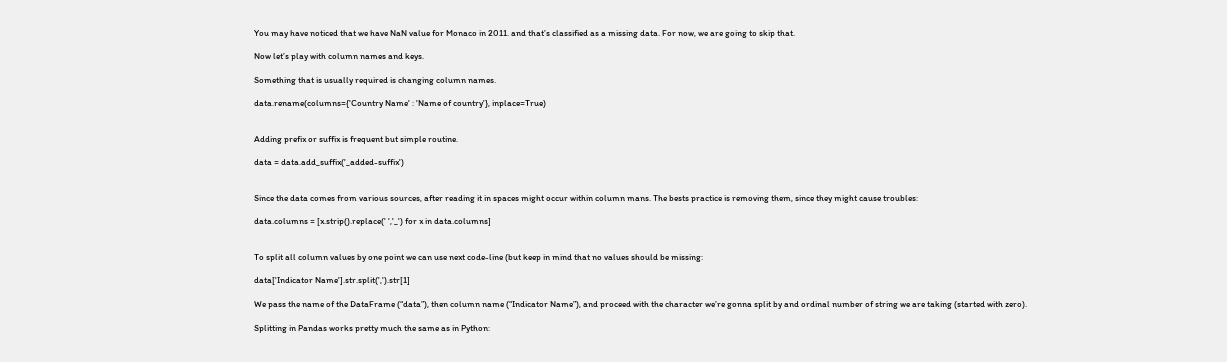You may have noticed that we have NaN value for Monaco in 2011. and that’s classified as a missing data. For now, we are going to skip that.

Now let’s play with column names and keys.

Something that is usually required is changing column names.

data.rename(columns={'Country Name' : 'Name of country'}, inplace=True)


Adding prefix or suffix is frequent but simple routine.

data = data.add_suffix('_added-suffix')


Since the data comes from various sources, after reading it in spaces might occur within column mans. The bests practice is removing them, since they might cause troubles:

data.columns = [x.strip().replace(' ','_') for x in data.columns]


To split all column values by one point we can use next code-line (but keep in mind that no values should be missing:

data['Indicator Name'].str.split(',').str[1]

We pass the name of the DataFrame (“data”), then column name (“Indicator Name”), and proceed with the character we’re gonna split by and ordinal number of string we are taking (started with zero).

Splitting in Pandas works pretty much the same as in Python: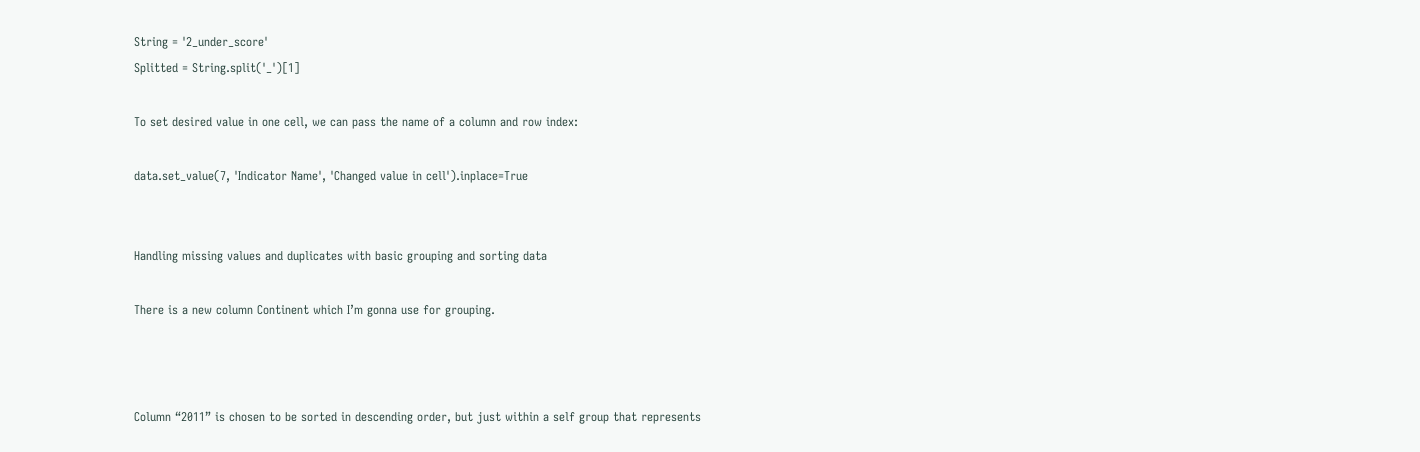String = '2_under_score'
Splitted = String.split('_')[1]

To set desired value in one cell, we can pass the name of a column and row index:

data.set_value(7, 'Indicator Name', 'Changed value in cell').inplace=True


Handling missing values and duplicates with basic grouping and sorting data

There is a new column Continent which I’m gonna use for grouping.



Column “2011” is chosen to be sorted in descending order, but just within a self group that represents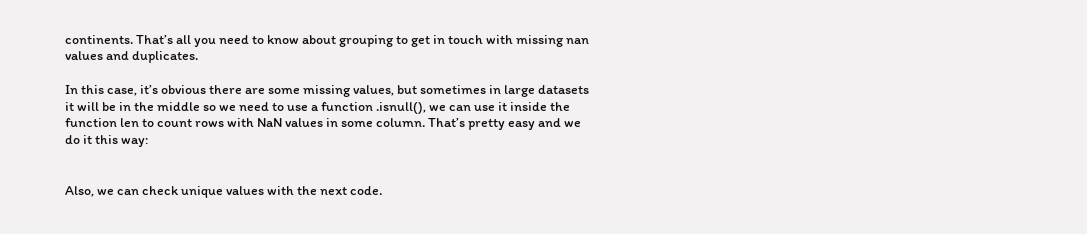continents. That’s all you need to know about grouping to get in touch with missing nan values and duplicates.

In this case, it’s obvious there are some missing values, but sometimes in large datasets it will be in the middle so we need to use a function .isnull(), we can use it inside the function len to count rows with NaN values in some column. That’s pretty easy and we do it this way:


Also, we can check unique values with the next code.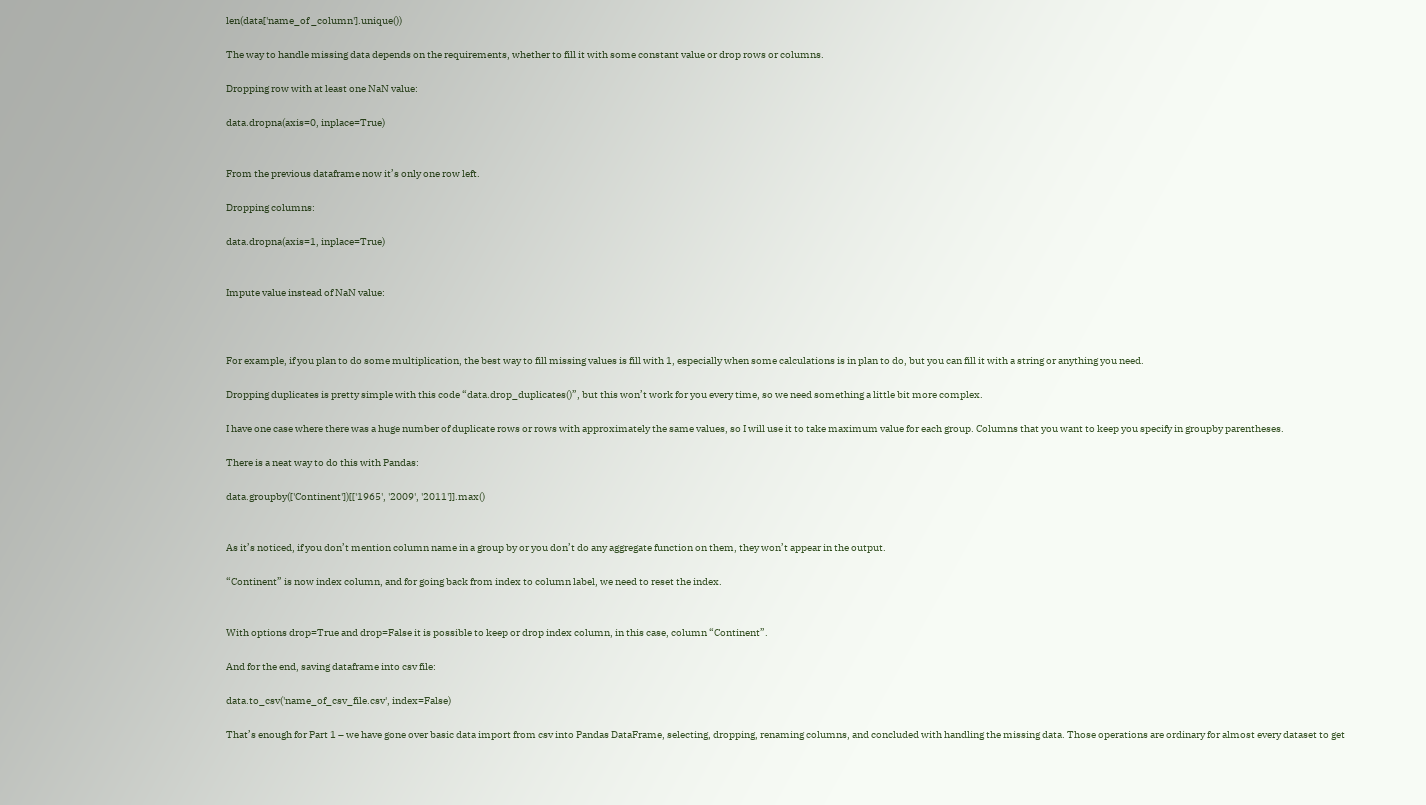len(data['name_of _column'].unique())

The way to handle missing data depends on the requirements, whether to fill it with some constant value or drop rows or columns.

Dropping row with at least one NaN value:

data.dropna(axis=0, inplace=True)


From the previous dataframe now it’s only one row left.

Dropping columns:

data.dropna(axis=1, inplace=True)


Impute value instead of NaN value:



For example, if you plan to do some multiplication, the best way to fill missing values is fill with 1, especially when some calculations is in plan to do, but you can fill it with a string or anything you need.

Dropping duplicates is pretty simple with this code “data.drop_duplicates()”, but this won’t work for you every time, so we need something a little bit more complex.

I have one case where there was a huge number of duplicate rows or rows with approximately the same values, so I will use it to take maximum value for each group. Columns that you want to keep you specify in groupby parentheses.

There is a neat way to do this with Pandas:

data.groupby(['Continent'])[['1965', '2009', '2011']].max()


As it’s noticed, if you don’t mention column name in a group by or you don’t do any aggregate function on them, they won’t appear in the output.

“Continent” is now index column, and for going back from index to column label, we need to reset the index.


With options drop=True and drop=False it is possible to keep or drop index column, in this case, column “Continent”.

And for the end, saving dataframe into csv file:

data.to_csv('name_of_csv_file.csv', index=False)

That’s enough for Part 1 – we have gone over basic data import from csv into Pandas DataFrame, selecting, dropping, renaming columns, and concluded with handling the missing data. Those operations are ordinary for almost every dataset to get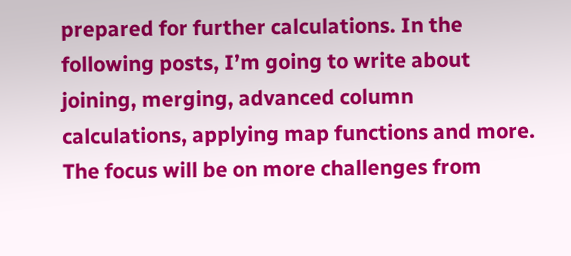prepared for further calculations. In the following posts, I’m going to write about joining, merging, advanced column calculations, applying map functions and more. The focus will be on more challenges from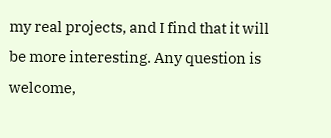my real projects, and I find that it will be more interesting. Any question is welcome,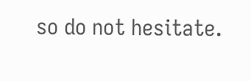so do not hesitate.